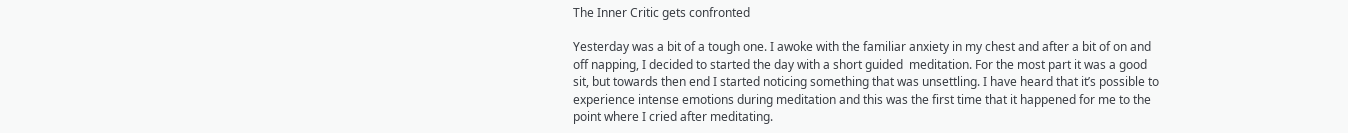The Inner Critic gets confronted

Yesterday was a bit of a tough one. I awoke with the familiar anxiety in my chest and after a bit of on and off napping, I decided to started the day with a short guided  meditation. For the most part it was a good sit, but towards then end I started noticing something that was unsettling. I have heard that it’s possible to experience intense emotions during meditation and this was the first time that it happened for me to the point where I cried after meditating.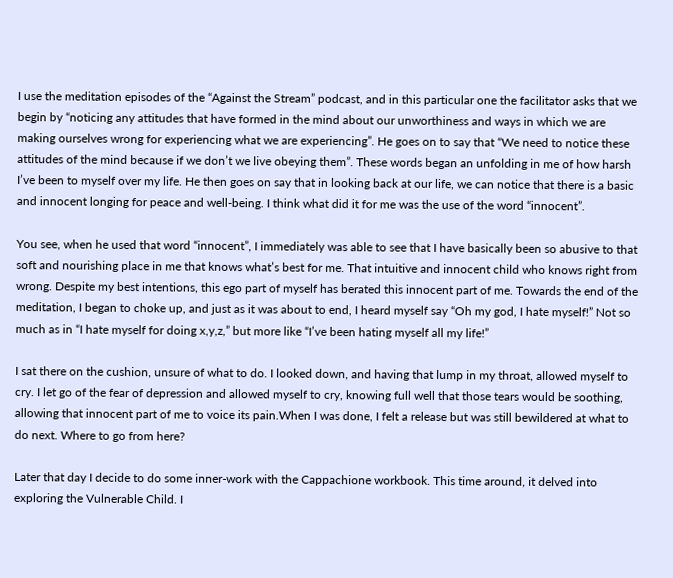I use the meditation episodes of the “Against the Stream” podcast, and in this particular one the facilitator asks that we begin by “noticing any attitudes that have formed in the mind about our unworthiness and ways in which we are making ourselves wrong for experiencing what we are experiencing”. He goes on to say that “We need to notice these attitudes of the mind because if we don’t we live obeying them”. These words began an unfolding in me of how harsh I’ve been to myself over my life. He then goes on say that in looking back at our life, we can notice that there is a basic and innocent longing for peace and well-being. I think what did it for me was the use of the word “innocent”.

You see, when he used that word “innocent”, I immediately was able to see that I have basically been so abusive to that soft and nourishing place in me that knows what’s best for me. That intuitive and innocent child who knows right from wrong. Despite my best intentions, this ego part of myself has berated this innocent part of me. Towards the end of the meditation, I began to choke up, and just as it was about to end, I heard myself say “Oh my god, I hate myself!” Not so much as in “I hate myself for doing x,y,z,” but more like “I’ve been hating myself all my life!”

I sat there on the cushion, unsure of what to do. I looked down, and having that lump in my throat, allowed myself to cry. I let go of the fear of depression and allowed myself to cry, knowing full well that those tears would be soothing, allowing that innocent part of me to voice its pain.When I was done, I felt a release but was still bewildered at what to do next. Where to go from here?

Later that day I decide to do some inner-work with the Cappachione workbook. This time around, it delved into exploring the Vulnerable Child. I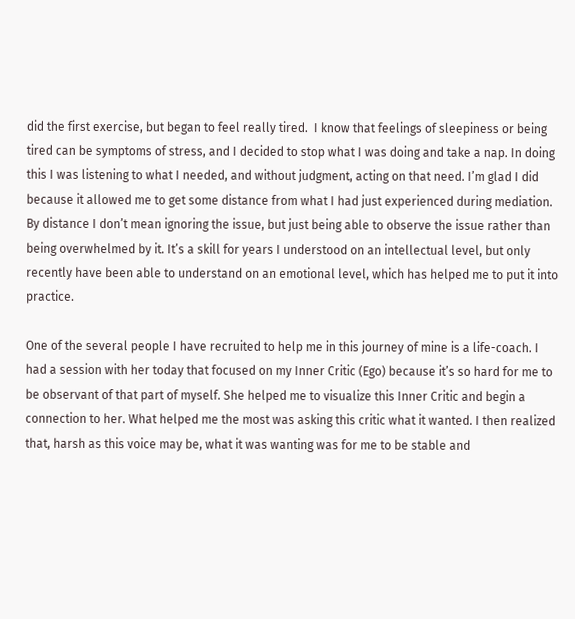did the first exercise, but began to feel really tired.  I know that feelings of sleepiness or being tired can be symptoms of stress, and I decided to stop what I was doing and take a nap. In doing this I was listening to what I needed, and without judgment, acting on that need. I’m glad I did because it allowed me to get some distance from what I had just experienced during mediation. By distance I don’t mean ignoring the issue, but just being able to observe the issue rather than being overwhelmed by it. It’s a skill for years I understood on an intellectual level, but only recently have been able to understand on an emotional level, which has helped me to put it into practice.

One of the several people I have recruited to help me in this journey of mine is a life-coach. I had a session with her today that focused on my Inner Critic (Ego) because it’s so hard for me to be observant of that part of myself. She helped me to visualize this Inner Critic and begin a connection to her. What helped me the most was asking this critic what it wanted. I then realized that, harsh as this voice may be, what it was wanting was for me to be stable and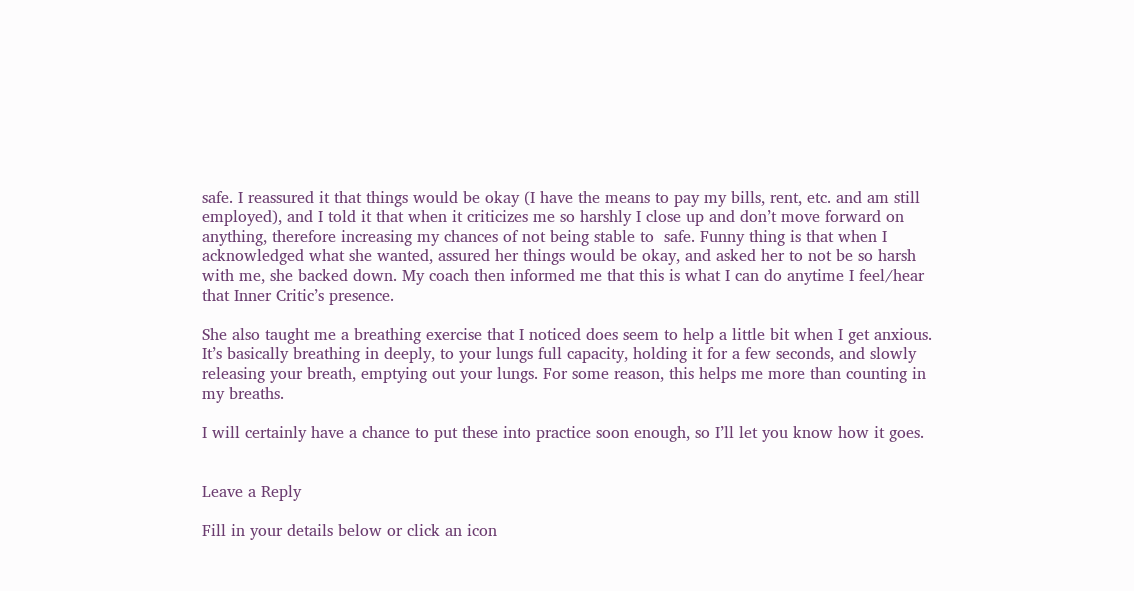safe. I reassured it that things would be okay (I have the means to pay my bills, rent, etc. and am still employed), and I told it that when it criticizes me so harshly I close up and don’t move forward on anything, therefore increasing my chances of not being stable to  safe. Funny thing is that when I acknowledged what she wanted, assured her things would be okay, and asked her to not be so harsh with me, she backed down. My coach then informed me that this is what I can do anytime I feel/hear that Inner Critic’s presence.

She also taught me a breathing exercise that I noticed does seem to help a little bit when I get anxious. It’s basically breathing in deeply, to your lungs full capacity, holding it for a few seconds, and slowly releasing your breath, emptying out your lungs. For some reason, this helps me more than counting in my breaths.

I will certainly have a chance to put these into practice soon enough, so I’ll let you know how it goes.


Leave a Reply

Fill in your details below or click an icon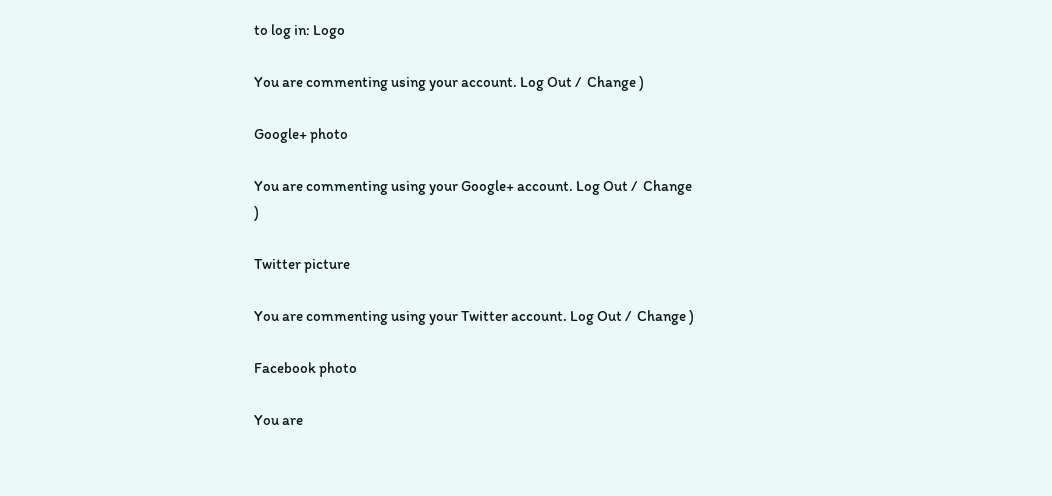to log in: Logo

You are commenting using your account. Log Out /  Change )

Google+ photo

You are commenting using your Google+ account. Log Out /  Change )

Twitter picture

You are commenting using your Twitter account. Log Out /  Change )

Facebook photo

You are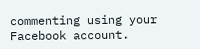commenting using your Facebook account.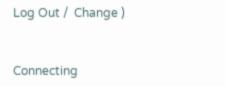Log Out /  Change )


Connecting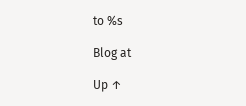to %s

Blog at

Up ↑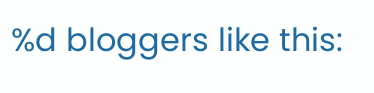%d bloggers like this: